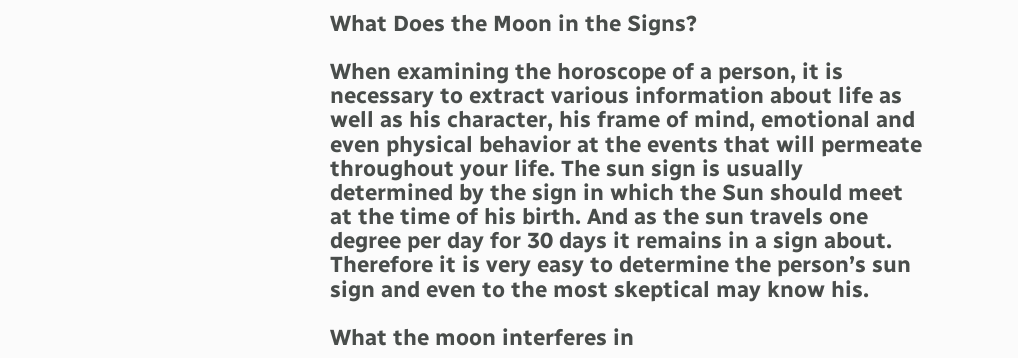What Does the Moon in the Signs?

When examining the horoscope of a person, it is necessary to extract various information about life as well as his character, his frame of mind, emotional and even physical behavior at the events that will permeate throughout your life. The sun sign is usually determined by the sign in which the Sun should meet at the time of his birth. And as the sun travels one degree per day for 30 days it remains in a sign about. Therefore it is very easy to determine the person’s sun sign and even to the most skeptical may know his.

What the moon interferes in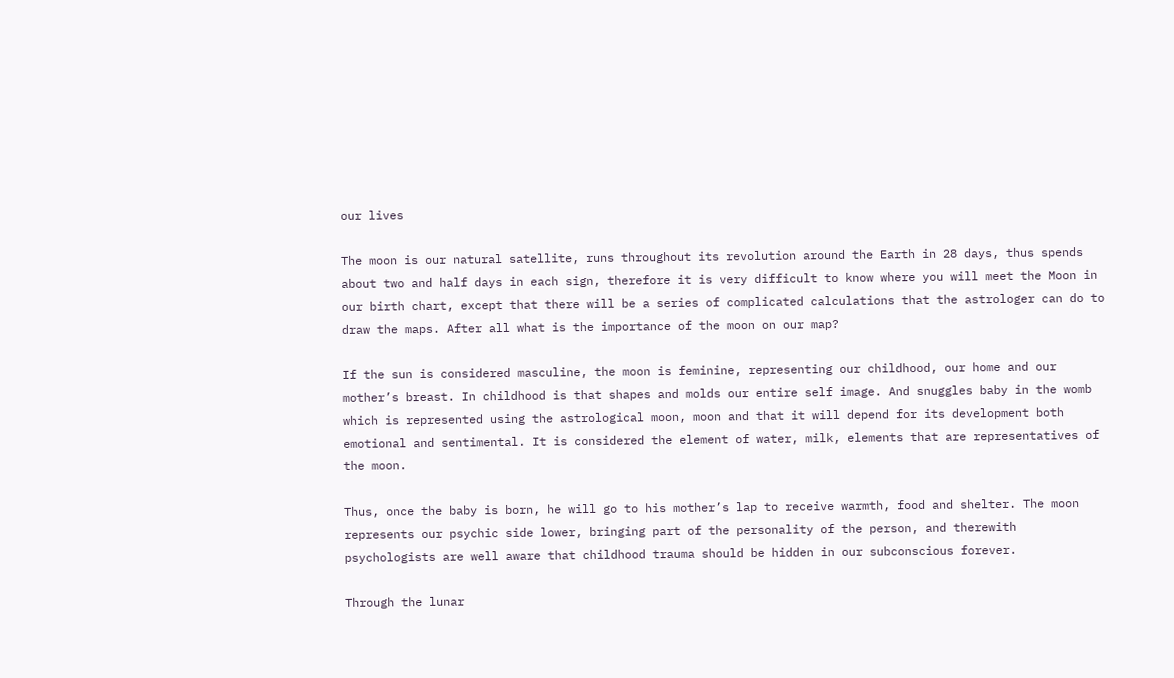our lives

The moon is our natural satellite, runs throughout its revolution around the Earth in 28 days, thus spends about two and half days in each sign, therefore it is very difficult to know where you will meet the Moon in our birth chart, except that there will be a series of complicated calculations that the astrologer can do to draw the maps. After all what is the importance of the moon on our map?

If the sun is considered masculine, the moon is feminine, representing our childhood, our home and our mother’s breast. In childhood is that shapes and molds our entire self image. And snuggles baby in the womb which is represented using the astrological moon, moon and that it will depend for its development both emotional and sentimental. It is considered the element of water, milk, elements that are representatives of the moon.

Thus, once the baby is born, he will go to his mother’s lap to receive warmth, food and shelter. The moon represents our psychic side lower, bringing part of the personality of the person, and therewith psychologists are well aware that childhood trauma should be hidden in our subconscious forever.

Through the lunar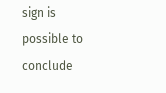sign is possible to conclude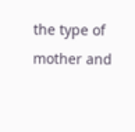the type of mother and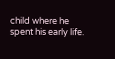child where he spent his early life.